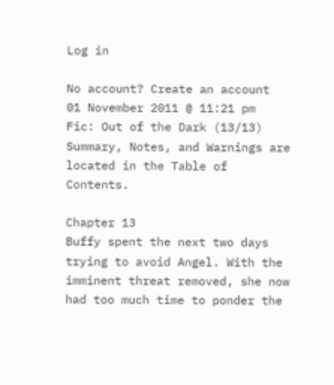Log in

No account? Create an account
01 November 2011 @ 11:21 pm
Fic: Out of the Dark (13/13)
Summary, Notes, and Warnings are located in the Table of Contents.

Chapter 13
Buffy spent the next two days trying to avoid Angel. With the imminent threat removed, she now had too much time to ponder the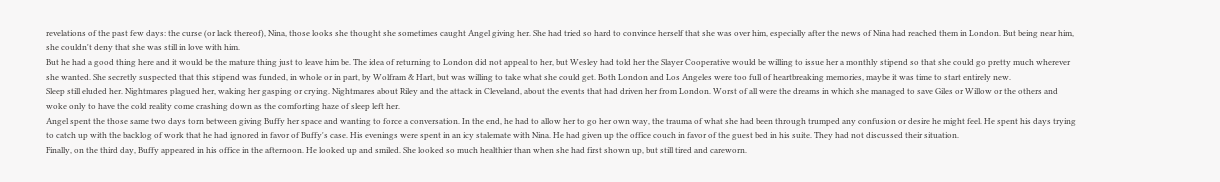revelations of the past few days: the curse (or lack thereof), Nina, those looks she thought she sometimes caught Angel giving her. She had tried so hard to convince herself that she was over him, especially after the news of Nina had reached them in London. But being near him, she couldn't deny that she was still in love with him.
But he had a good thing here and it would be the mature thing just to leave him be. The idea of returning to London did not appeal to her, but Wesley had told her the Slayer Cooperative would be willing to issue her a monthly stipend so that she could go pretty much wherever she wanted. She secretly suspected that this stipend was funded, in whole or in part, by Wolfram & Hart, but was willing to take what she could get. Both London and Los Angeles were too full of heartbreaking memories, maybe it was time to start entirely new.
Sleep still eluded her. Nightmares plagued her, waking her gasping or crying. Nightmares about Riley and the attack in Cleveland, about the events that had driven her from London. Worst of all were the dreams in which she managed to save Giles or Willow or the others and woke only to have the cold reality come crashing down as the comforting haze of sleep left her.
Angel spent the those same two days torn between giving Buffy her space and wanting to force a conversation. In the end, he had to allow her to go her own way, the trauma of what she had been through trumped any confusion or desire he might feel. He spent his days trying to catch up with the backlog of work that he had ignored in favor of Buffy's case. His evenings were spent in an icy stalemate with Nina. He had given up the office couch in favor of the guest bed in his suite. They had not discussed their situation.
Finally, on the third day, Buffy appeared in his office in the afternoon. He looked up and smiled. She looked so much healthier than when she had first shown up, but still tired and careworn.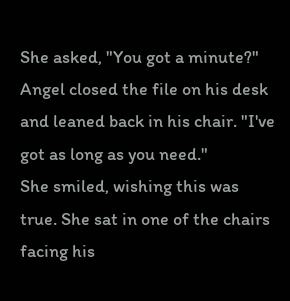She asked, "You got a minute?"
Angel closed the file on his desk and leaned back in his chair. "I've got as long as you need."
She smiled, wishing this was true. She sat in one of the chairs facing his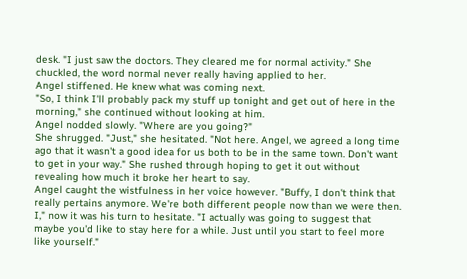desk. "I just saw the doctors. They cleared me for normal activity." She chuckled, the word normal never really having applied to her.
Angel stiffened. He knew what was coming next.
"So, I think I'll probably pack my stuff up tonight and get out of here in the morning," she continued without looking at him.
Angel nodded slowly. "Where are you going?"
She shrugged. "Just," she hesitated. "Not here. Angel, we agreed a long time ago that it wasn't a good idea for us both to be in the same town. Don't want to get in your way." She rushed through hoping to get it out without revealing how much it broke her heart to say.
Angel caught the wistfulness in her voice however. "Buffy, I don't think that really pertains anymore. We're both different people now than we were then. I," now it was his turn to hesitate. "I actually was going to suggest that maybe you'd like to stay here for a while. Just until you start to feel more like yourself."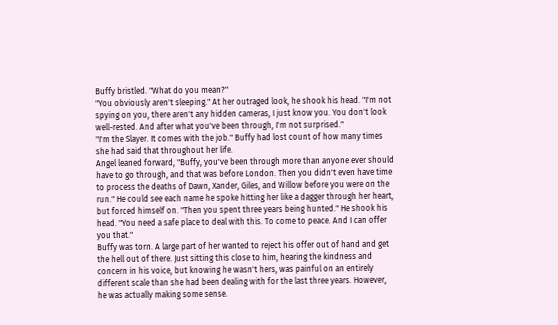Buffy bristled. "What do you mean?"
"You obviously aren't sleeping." At her outraged look, he shook his head. "I'm not spying on you, there aren't any hidden cameras, I just know you. You don't look well-rested. And after what you've been through, I'm not surprised."
"I'm the Slayer. It comes with the job." Buffy had lost count of how many times she had said that throughout her life.
Angel leaned forward, "Buffy, you've been through more than anyone ever should have to go through, and that was before London. Then you didn't even have time to process the deaths of Dawn, Xander, Giles, and Willow before you were on the run." He could see each name he spoke hitting her like a dagger through her heart, but forced himself on. "Then you spent three years being hunted." He shook his head. "You need a safe place to deal with this. To come to peace. And I can offer you that."
Buffy was torn. A large part of her wanted to reject his offer out of hand and get the hell out of there. Just sitting this close to him, hearing the kindness and concern in his voice, but knowing he wasn't hers, was painful on an entirely different scale than she had been dealing with for the last three years. However, he was actually making some sense.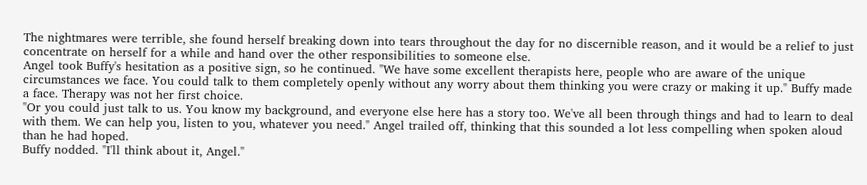The nightmares were terrible, she found herself breaking down into tears throughout the day for no discernible reason, and it would be a relief to just concentrate on herself for a while and hand over the other responsibilities to someone else.
Angel took Buffy's hesitation as a positive sign, so he continued. "We have some excellent therapists here, people who are aware of the unique circumstances we face. You could talk to them completely openly without any worry about them thinking you were crazy or making it up." Buffy made a face. Therapy was not her first choice.
"Or you could just talk to us. You know my background, and everyone else here has a story too. We've all been through things and had to learn to deal with them. We can help you, listen to you, whatever you need." Angel trailed off, thinking that this sounded a lot less compelling when spoken aloud than he had hoped.
Buffy nodded. "I'll think about it, Angel."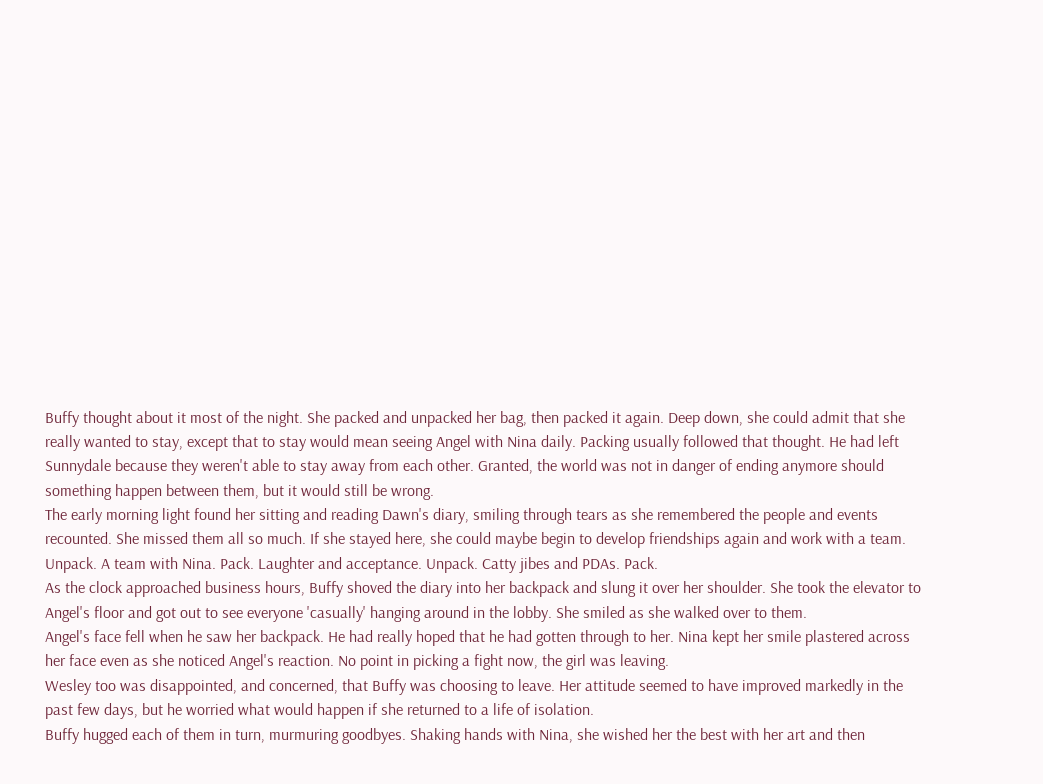Buffy thought about it most of the night. She packed and unpacked her bag, then packed it again. Deep down, she could admit that she really wanted to stay, except that to stay would mean seeing Angel with Nina daily. Packing usually followed that thought. He had left Sunnydale because they weren't able to stay away from each other. Granted, the world was not in danger of ending anymore should something happen between them, but it would still be wrong.
The early morning light found her sitting and reading Dawn's diary, smiling through tears as she remembered the people and events recounted. She missed them all so much. If she stayed here, she could maybe begin to develop friendships again and work with a team. Unpack. A team with Nina. Pack. Laughter and acceptance. Unpack. Catty jibes and PDAs. Pack.
As the clock approached business hours, Buffy shoved the diary into her backpack and slung it over her shoulder. She took the elevator to Angel's floor and got out to see everyone 'casually' hanging around in the lobby. She smiled as she walked over to them.
Angel's face fell when he saw her backpack. He had really hoped that he had gotten through to her. Nina kept her smile plastered across her face even as she noticed Angel's reaction. No point in picking a fight now, the girl was leaving.
Wesley too was disappointed, and concerned, that Buffy was choosing to leave. Her attitude seemed to have improved markedly in the past few days, but he worried what would happen if she returned to a life of isolation.
Buffy hugged each of them in turn, murmuring goodbyes. Shaking hands with Nina, she wished her the best with her art and then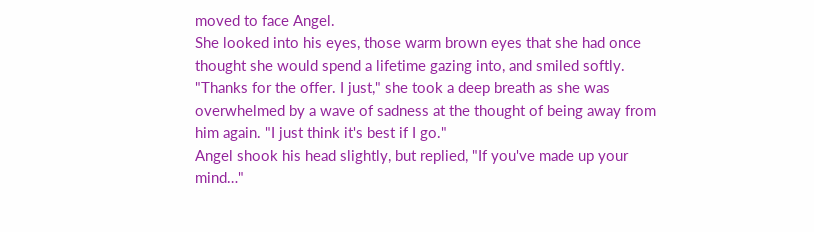moved to face Angel.
She looked into his eyes, those warm brown eyes that she had once thought she would spend a lifetime gazing into, and smiled softly. "Thanks for the offer. I just," she took a deep breath as she was overwhelmed by a wave of sadness at the thought of being away from him again. "I just think it's best if I go."
Angel shook his head slightly, but replied, "If you've made up your mind…"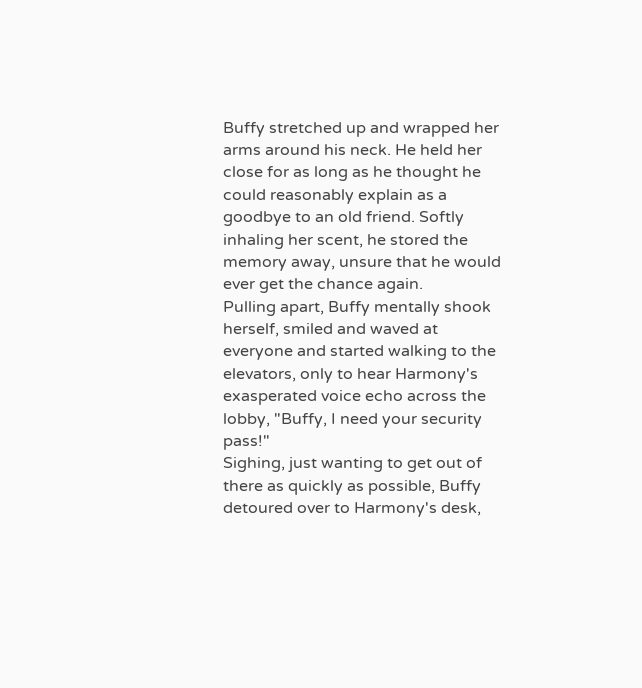Buffy stretched up and wrapped her arms around his neck. He held her close for as long as he thought he could reasonably explain as a goodbye to an old friend. Softly inhaling her scent, he stored the memory away, unsure that he would ever get the chance again.
Pulling apart, Buffy mentally shook herself, smiled and waved at everyone and started walking to the elevators, only to hear Harmony's exasperated voice echo across the lobby, "Buffy, I need your security pass!"
Sighing, just wanting to get out of there as quickly as possible, Buffy detoured over to Harmony's desk,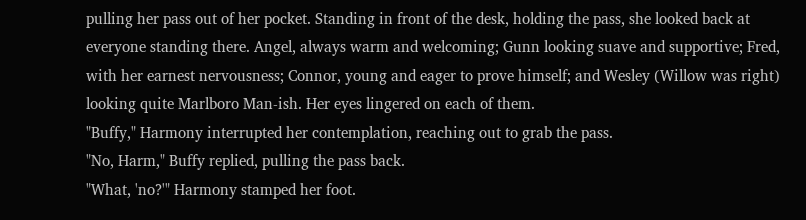pulling her pass out of her pocket. Standing in front of the desk, holding the pass, she looked back at everyone standing there. Angel, always warm and welcoming; Gunn looking suave and supportive; Fred, with her earnest nervousness; Connor, young and eager to prove himself; and Wesley (Willow was right) looking quite Marlboro Man-ish. Her eyes lingered on each of them.
"Buffy," Harmony interrupted her contemplation, reaching out to grab the pass.
"No, Harm," Buffy replied, pulling the pass back.
"What, 'no?'" Harmony stamped her foot.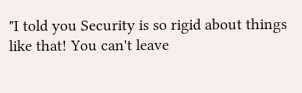"I told you Security is so rigid about things like that! You can't leave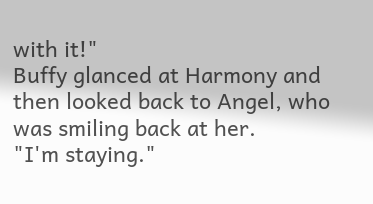with it!"
Buffy glanced at Harmony and then looked back to Angel, who was smiling back at her.
"I'm staying."